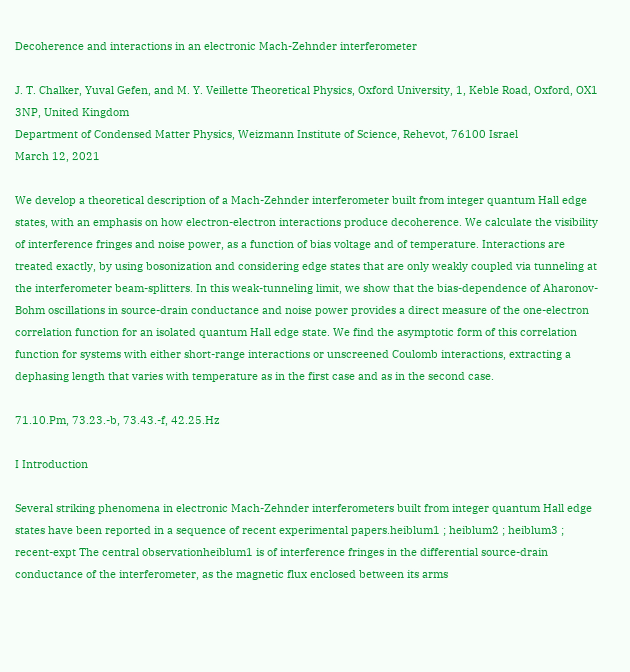Decoherence and interactions in an electronic Mach-Zehnder interferometer

J. T. Chalker, Yuval Gefen, and M. Y. Veillette Theoretical Physics, Oxford University, 1, Keble Road, Oxford, OX1 3NP, United Kingdom
Department of Condensed Matter Physics, Weizmann Institute of Science, Rehevot, 76100 Israel
March 12, 2021

We develop a theoretical description of a Mach-Zehnder interferometer built from integer quantum Hall edge states, with an emphasis on how electron-electron interactions produce decoherence. We calculate the visibility of interference fringes and noise power, as a function of bias voltage and of temperature. Interactions are treated exactly, by using bosonization and considering edge states that are only weakly coupled via tunneling at the interferometer beam-splitters. In this weak-tunneling limit, we show that the bias-dependence of Aharonov-Bohm oscillations in source-drain conductance and noise power provides a direct measure of the one-electron correlation function for an isolated quantum Hall edge state. We find the asymptotic form of this correlation function for systems with either short-range interactions or unscreened Coulomb interactions, extracting a dephasing length that varies with temperature as in the first case and as in the second case.

71.10.Pm, 73.23.-b, 73.43.-f, 42.25.Hz

I Introduction

Several striking phenomena in electronic Mach-Zehnder interferometers built from integer quantum Hall edge states have been reported in a sequence of recent experimental papers.heiblum1 ; heiblum2 ; heiblum3 ; recent-expt The central observationheiblum1 is of interference fringes in the differential source-drain conductance of the interferometer, as the magnetic flux enclosed between its arms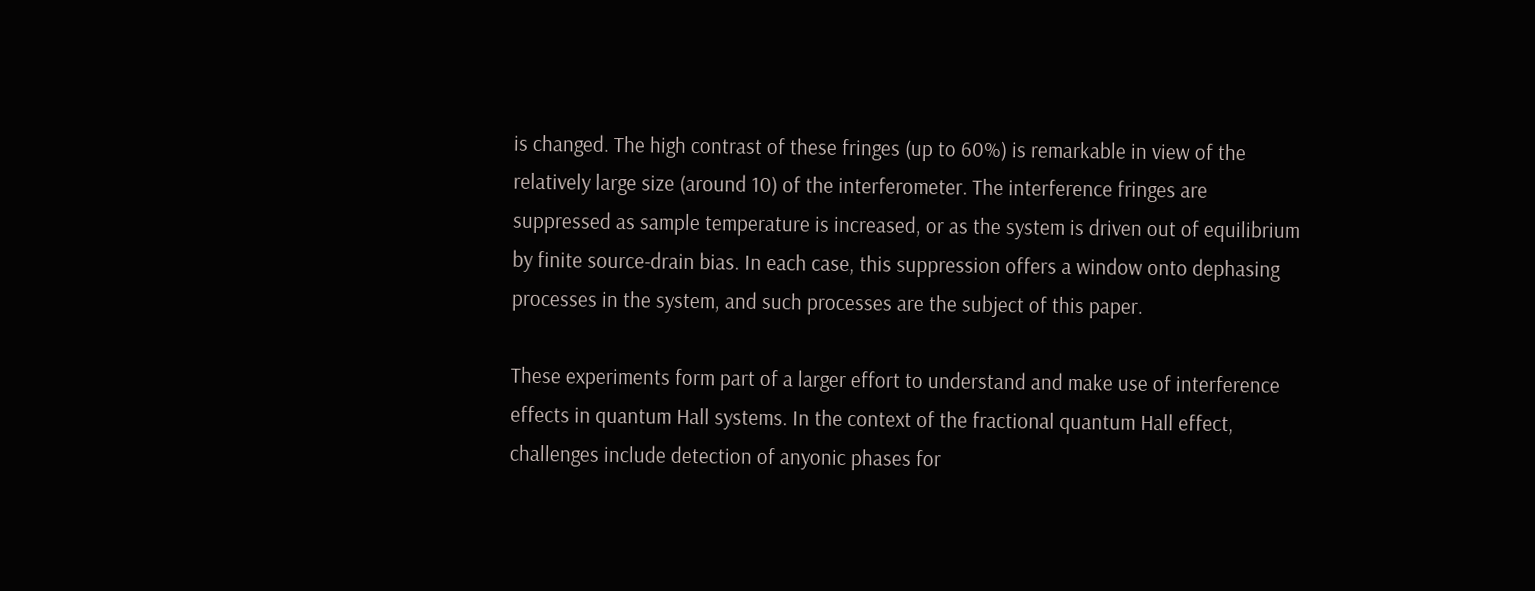is changed. The high contrast of these fringes (up to 60%) is remarkable in view of the relatively large size (around 10) of the interferometer. The interference fringes are suppressed as sample temperature is increased, or as the system is driven out of equilibrium by finite source-drain bias. In each case, this suppression offers a window onto dephasing processes in the system, and such processes are the subject of this paper.

These experiments form part of a larger effort to understand and make use of interference effects in quantum Hall systems. In the context of the fractional quantum Hall effect, challenges include detection of anyonic phases for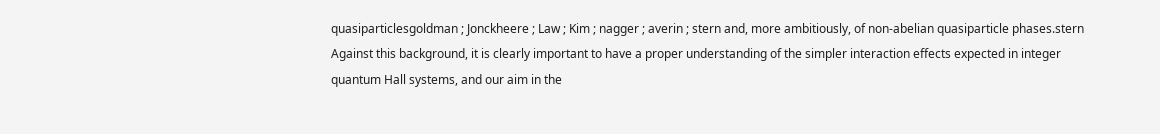quasiparticlesgoldman ; Jonckheere ; Law ; Kim ; nagger ; averin ; stern and, more ambitiously, of non-abelian quasiparticle phases.stern Against this background, it is clearly important to have a proper understanding of the simpler interaction effects expected in integer quantum Hall systems, and our aim in the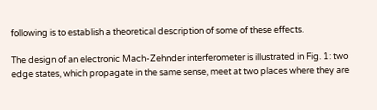following is to establish a theoretical description of some of these effects.

The design of an electronic Mach-Zehnder interferometer is illustrated in Fig. 1: two edge states, which propagate in the same sense, meet at two places where they are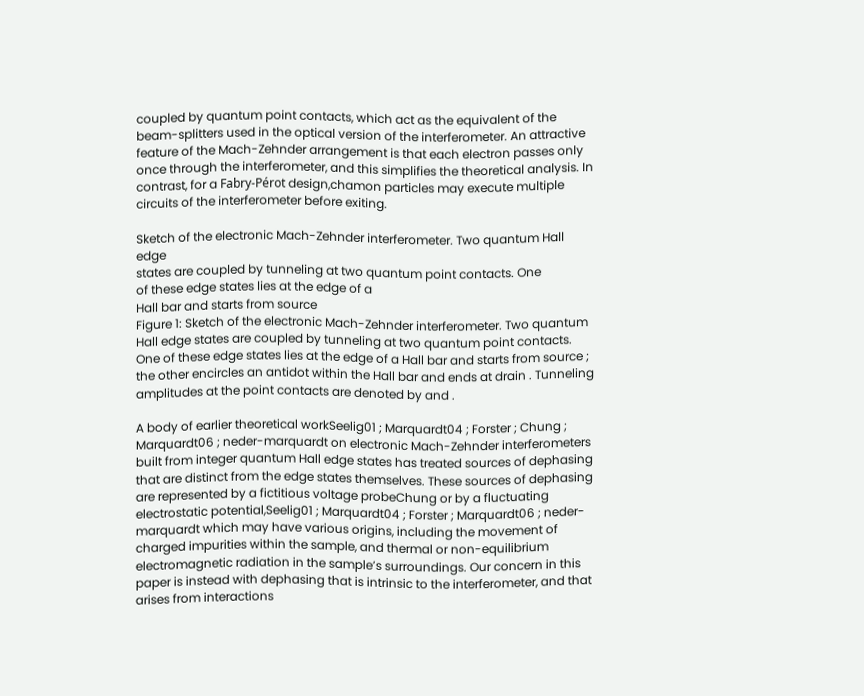coupled by quantum point contacts, which act as the equivalent of the beam-splitters used in the optical version of the interferometer. An attractive feature of the Mach-Zehnder arrangement is that each electron passes only once through the interferometer, and this simplifies the theoretical analysis. In contrast, for a Fabry-Pérot design,chamon particles may execute multiple circuits of the interferometer before exiting.

Sketch of the electronic Mach-Zehnder interferometer. Two quantum Hall edge
states are coupled by tunneling at two quantum point contacts. One
of these edge states lies at the edge of a
Hall bar and starts from source
Figure 1: Sketch of the electronic Mach-Zehnder interferometer. Two quantum Hall edge states are coupled by tunneling at two quantum point contacts. One of these edge states lies at the edge of a Hall bar and starts from source ; the other encircles an antidot within the Hall bar and ends at drain . Tunneling amplitudes at the point contacts are denoted by and .

A body of earlier theoretical workSeelig01 ; Marquardt04 ; Forster ; Chung ; Marquardt06 ; neder-marquardt on electronic Mach-Zehnder interferometers built from integer quantum Hall edge states has treated sources of dephasing that are distinct from the edge states themselves. These sources of dephasing are represented by a fictitious voltage probeChung or by a fluctuating electrostatic potential,Seelig01 ; Marquardt04 ; Forster ; Marquardt06 ; neder-marquardt which may have various origins, including the movement of charged impurities within the sample, and thermal or non-equilibrium electromagnetic radiation in the sample’s surroundings. Our concern in this paper is instead with dephasing that is intrinsic to the interferometer, and that arises from interactions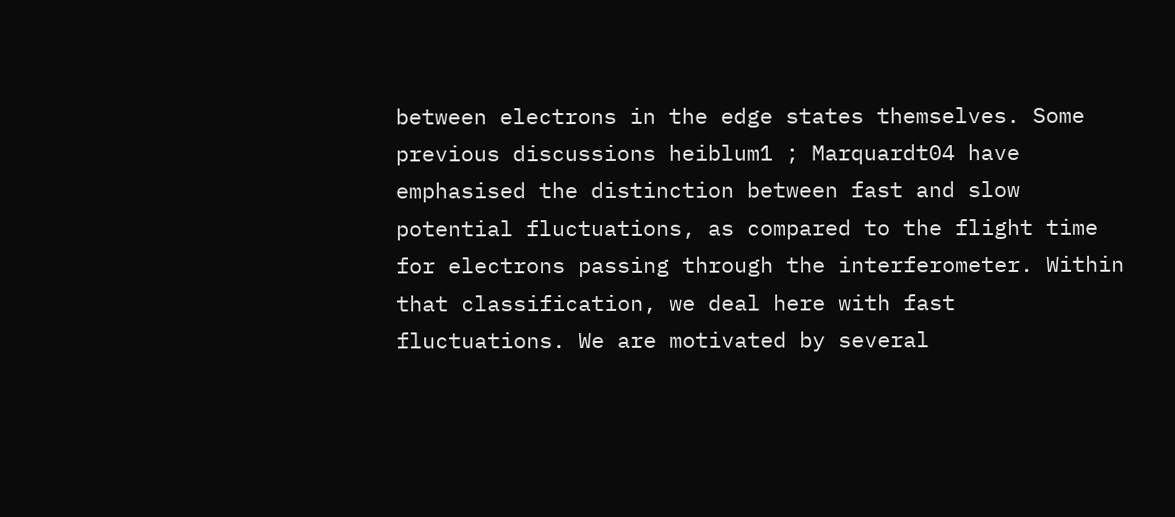between electrons in the edge states themselves. Some previous discussions heiblum1 ; Marquardt04 have emphasised the distinction between fast and slow potential fluctuations, as compared to the flight time for electrons passing through the interferometer. Within that classification, we deal here with fast fluctuations. We are motivated by several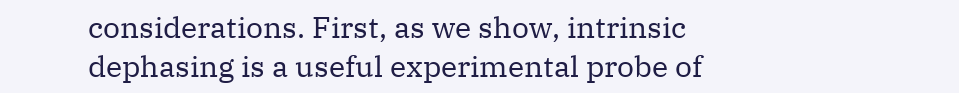considerations. First, as we show, intrinsic dephasing is a useful experimental probe of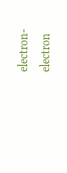electron-electron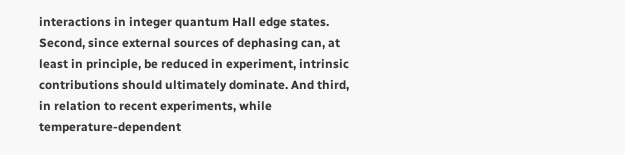interactions in integer quantum Hall edge states. Second, since external sources of dephasing can, at least in principle, be reduced in experiment, intrinsic contributions should ultimately dominate. And third, in relation to recent experiments, while temperature-dependent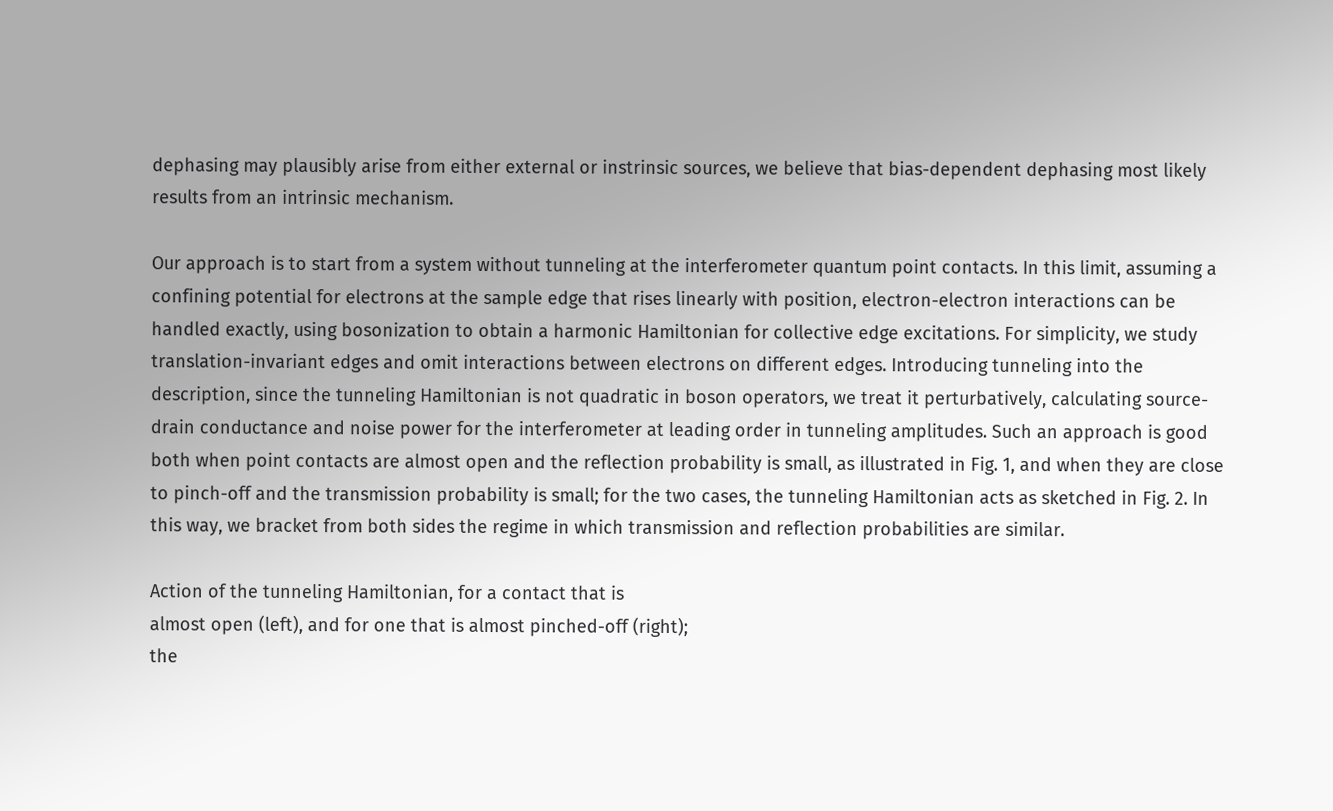dephasing may plausibly arise from either external or instrinsic sources, we believe that bias-dependent dephasing most likely results from an intrinsic mechanism.

Our approach is to start from a system without tunneling at the interferometer quantum point contacts. In this limit, assuming a confining potential for electrons at the sample edge that rises linearly with position, electron-electron interactions can be handled exactly, using bosonization to obtain a harmonic Hamiltonian for collective edge excitations. For simplicity, we study translation-invariant edges and omit interactions between electrons on different edges. Introducing tunneling into the description, since the tunneling Hamiltonian is not quadratic in boson operators, we treat it perturbatively, calculating source-drain conductance and noise power for the interferometer at leading order in tunneling amplitudes. Such an approach is good both when point contacts are almost open and the reflection probability is small, as illustrated in Fig. 1, and when they are close to pinch-off and the transmission probability is small; for the two cases, the tunneling Hamiltonian acts as sketched in Fig. 2. In this way, we bracket from both sides the regime in which transmission and reflection probabilities are similar.

Action of the tunneling Hamiltonian, for a contact that is
almost open (left), and for one that is almost pinched-off (right);
the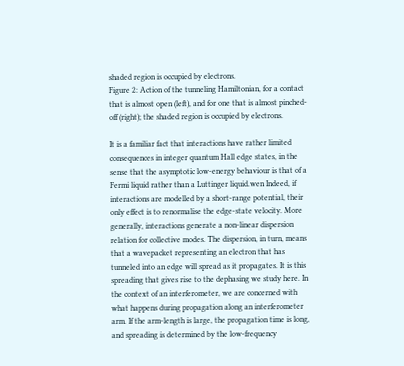shaded region is occupied by electrons.
Figure 2: Action of the tunneling Hamiltonian, for a contact that is almost open (left), and for one that is almost pinched-off (right); the shaded region is occupied by electrons.

It is a familiar fact that interactions have rather limited consequences in integer quantum Hall edge states, in the sense that the asymptotic low-energy behaviour is that of a Fermi liquid rather than a Luttinger liquid.wen Indeed, if interactions are modelled by a short-range potential, their only effect is to renormalise the edge-state velocity. More generally, interactions generate a non-linear dispersion relation for collective modes. The dispersion, in turn, means that a wavepacket representing an electron that has tunneled into an edge will spread as it propagates. It is this spreading that gives rise to the dephasing we study here. In the context of an interferometer, we are concerned with what happens during propagation along an interferometer arm. If the arm-length is large, the propagation time is long, and spreading is determined by the low-frequency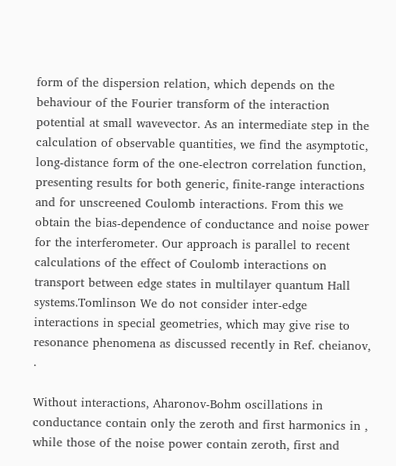form of the dispersion relation, which depends on the behaviour of the Fourier transform of the interaction potential at small wavevector. As an intermediate step in the calculation of observable quantities, we find the asymptotic, long-distance form of the one-electron correlation function, presenting results for both generic, finite-range interactions and for unscreened Coulomb interactions. From this we obtain the bias-dependence of conductance and noise power for the interferometer. Our approach is parallel to recent calculations of the effect of Coulomb interactions on transport between edge states in multilayer quantum Hall systems.Tomlinson We do not consider inter-edge interactions in special geometries, which may give rise to resonance phenomena as discussed recently in Ref. cheianov, .

Without interactions, Aharonov-Bohm oscillations in conductance contain only the zeroth and first harmonics in , while those of the noise power contain zeroth, first and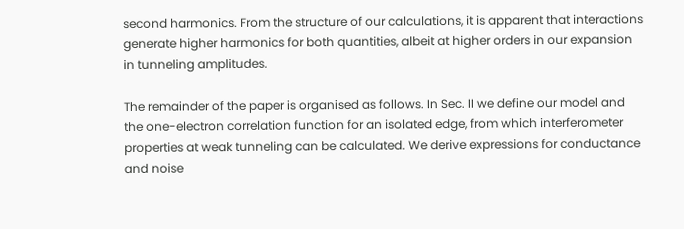second harmonics. From the structure of our calculations, it is apparent that interactions generate higher harmonics for both quantities, albeit at higher orders in our expansion in tunneling amplitudes.

The remainder of the paper is organised as follows. In Sec. II we define our model and the one-electron correlation function for an isolated edge, from which interferometer properties at weak tunneling can be calculated. We derive expressions for conductance and noise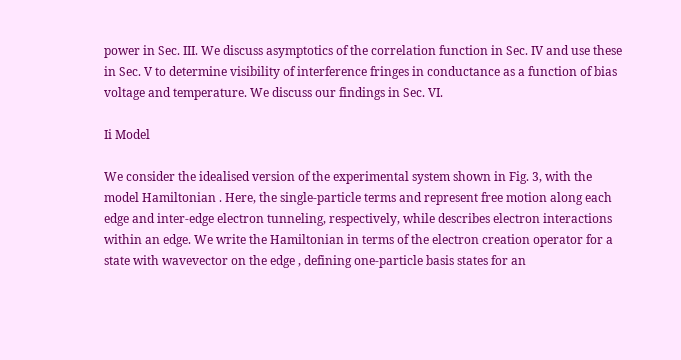power in Sec. III. We discuss asymptotics of the correlation function in Sec. IV and use these in Sec. V to determine visibility of interference fringes in conductance as a function of bias voltage and temperature. We discuss our findings in Sec. VI.

Ii Model

We consider the idealised version of the experimental system shown in Fig. 3, with the model Hamiltonian . Here, the single-particle terms and represent free motion along each edge and inter-edge electron tunneling, respectively, while describes electron interactions within an edge. We write the Hamiltonian in terms of the electron creation operator for a state with wavevector on the edge , defining one-particle basis states for an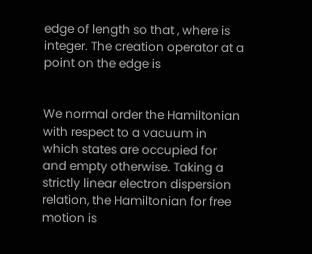edge of length so that , where is integer. The creation operator at a point on the edge is


We normal order the Hamiltonian with respect to a vacuum in which states are occupied for and empty otherwise. Taking a strictly linear electron dispersion relation, the Hamiltonian for free motion is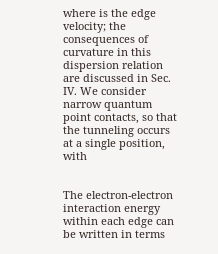where is the edge velocity; the consequences of curvature in this dispersion relation are discussed in Sec. IV. We consider narrow quantum point contacts, so that the tunneling occurs at a single position, with


The electron-electron interaction energy within each edge can be written in terms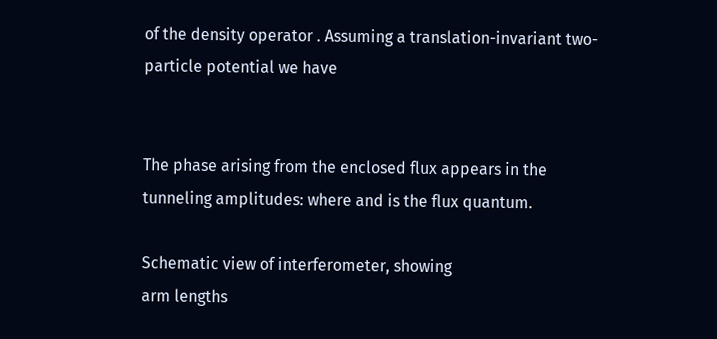of the density operator . Assuming a translation-invariant two-particle potential we have


The phase arising from the enclosed flux appears in the tunneling amplitudes: where and is the flux quantum.

Schematic view of interferometer, showing
arm lengths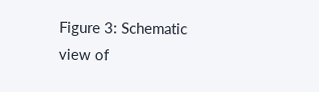Figure 3: Schematic view of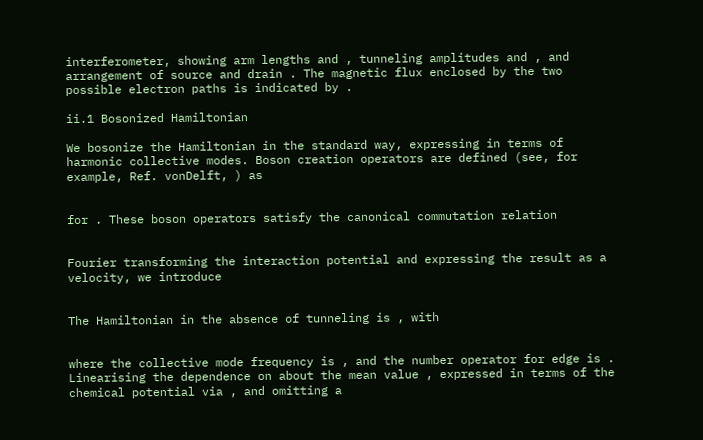interferometer, showing arm lengths and , tunneling amplitudes and , and arrangement of source and drain . The magnetic flux enclosed by the two possible electron paths is indicated by .

ii.1 Bosonized Hamiltonian

We bosonize the Hamiltonian in the standard way, expressing in terms of harmonic collective modes. Boson creation operators are defined (see, for example, Ref. vonDelft, ) as


for . These boson operators satisfy the canonical commutation relation


Fourier transforming the interaction potential and expressing the result as a velocity, we introduce


The Hamiltonian in the absence of tunneling is , with


where the collective mode frequency is , and the number operator for edge is . Linearising the dependence on about the mean value , expressed in terms of the chemical potential via , and omitting a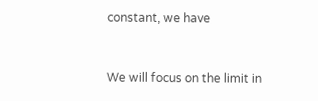constant, we have


We will focus on the limit in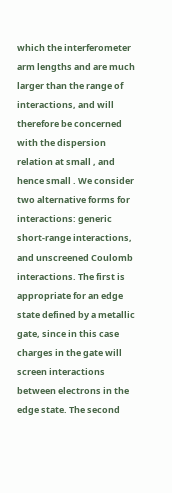which the interferometer arm lengths and are much larger than the range of interactions, and will therefore be concerned with the dispersion relation at small , and hence small . We consider two alternative forms for interactions: generic short-range interactions, and unscreened Coulomb interactions. The first is appropriate for an edge state defined by a metallic gate, since in this case charges in the gate will screen interactions between electrons in the edge state. The second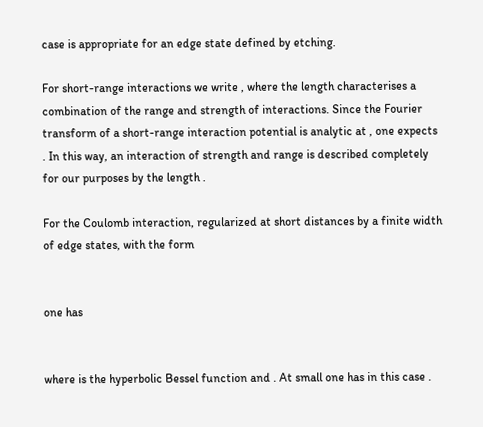case is appropriate for an edge state defined by etching.

For short-range interactions we write , where the length characterises a combination of the range and strength of interactions. Since the Fourier transform of a short-range interaction potential is analytic at , one expects . In this way, an interaction of strength and range is described completely for our purposes by the length .

For the Coulomb interaction, regularized at short distances by a finite width of edge states, with the form


one has


where is the hyperbolic Bessel function and . At small one has in this case .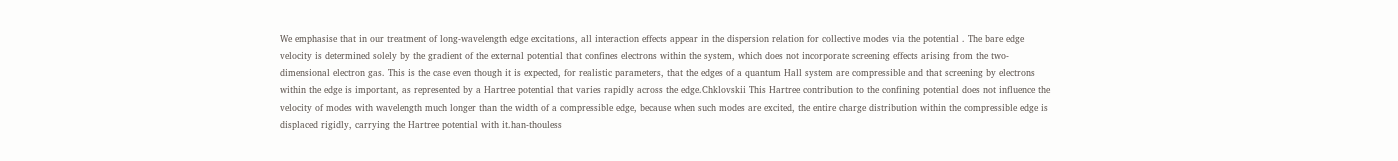We emphasise that in our treatment of long-wavelength edge excitations, all interaction effects appear in the dispersion relation for collective modes via the potential . The bare edge velocity is determined solely by the gradient of the external potential that confines electrons within the system, which does not incorporate screening effects arising from the two-dimensional electron gas. This is the case even though it is expected, for realistic parameters, that the edges of a quantum Hall system are compressible and that screening by electrons within the edge is important, as represented by a Hartree potential that varies rapidly across the edge.Chklovskii This Hartree contribution to the confining potential does not influence the velocity of modes with wavelength much longer than the width of a compressible edge, because when such modes are excited, the entire charge distribution within the compressible edge is displaced rigidly, carrying the Hartree potential with it.han-thouless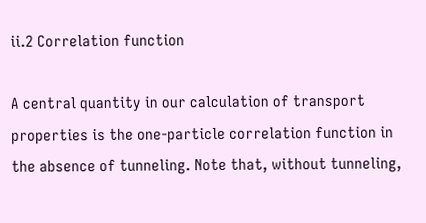ii.2 Correlation function

A central quantity in our calculation of transport properties is the one-particle correlation function in the absence of tunneling. Note that, without tunneling,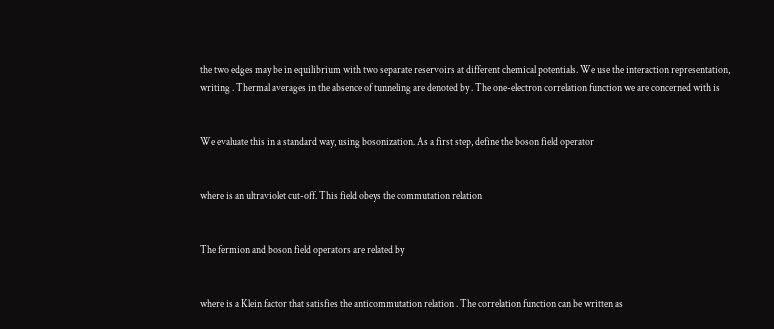the two edges may be in equilibrium with two separate reservoirs at different chemical potentials. We use the interaction representation, writing . Thermal averages in the absence of tunneling are denoted by . The one-electron correlation function we are concerned with is


We evaluate this in a standard way, using bosonization. As a first step, define the boson field operator


where is an ultraviolet cut-off. This field obeys the commutation relation


The fermion and boson field operators are related by


where is a Klein factor that satisfies the anticommutation relation . The correlation function can be written as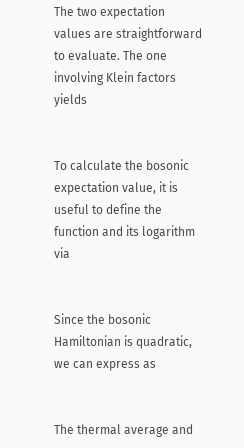The two expectation values are straightforward to evaluate. The one involving Klein factors yields


To calculate the bosonic expectation value, it is useful to define the function and its logarithm via


Since the bosonic Hamiltonian is quadratic, we can express as


The thermal average and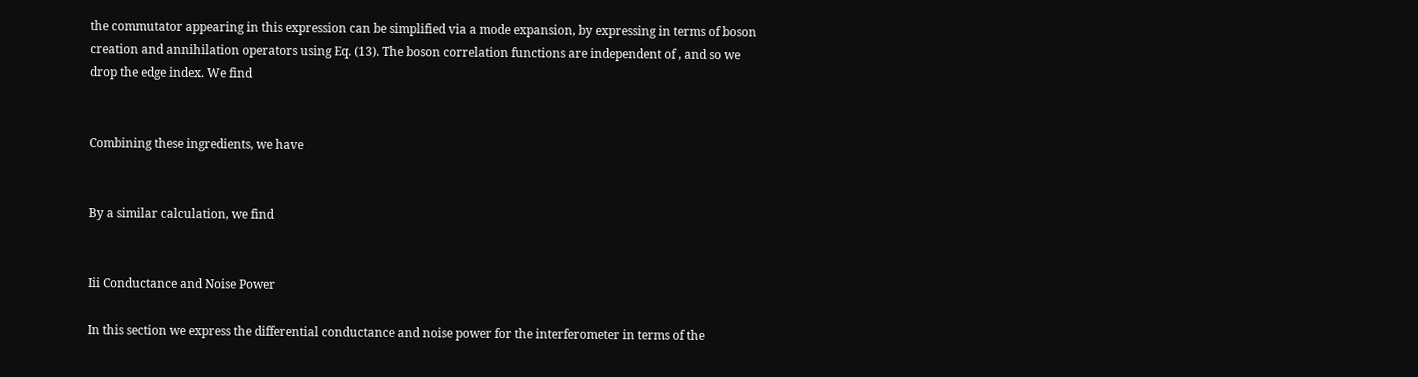the commutator appearing in this expression can be simplified via a mode expansion, by expressing in terms of boson creation and annihilation operators using Eq. (13). The boson correlation functions are independent of , and so we drop the edge index. We find


Combining these ingredients, we have


By a similar calculation, we find


Iii Conductance and Noise Power

In this section we express the differential conductance and noise power for the interferometer in terms of the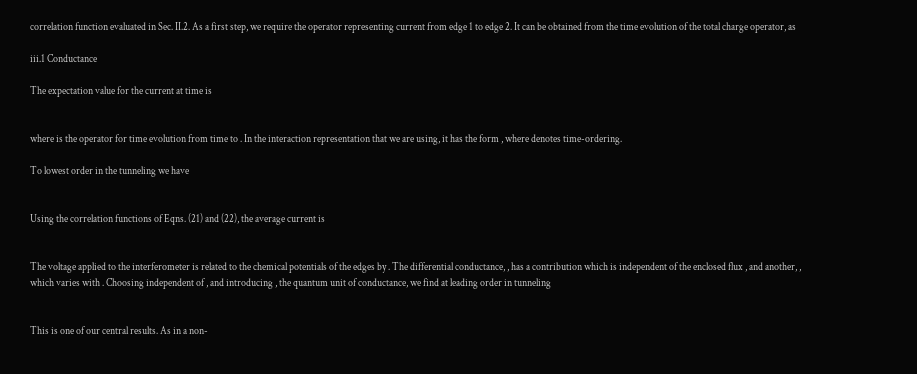correlation function evaluated in Sec. II.2. As a first step, we require the operator representing current from edge 1 to edge 2. It can be obtained from the time evolution of the total charge operator, as

iii.1 Conductance

The expectation value for the current at time is


where is the operator for time evolution from time to . In the interaction representation that we are using, it has the form , where denotes time-ordering.

To lowest order in the tunneling we have


Using the correlation functions of Eqns. (21) and (22), the average current is


The voltage applied to the interferometer is related to the chemical potentials of the edges by . The differential conductance, , has a contribution which is independent of the enclosed flux , and another, , which varies with . Choosing independent of , and introducing , the quantum unit of conductance, we find at leading order in tunneling


This is one of our central results. As in a non-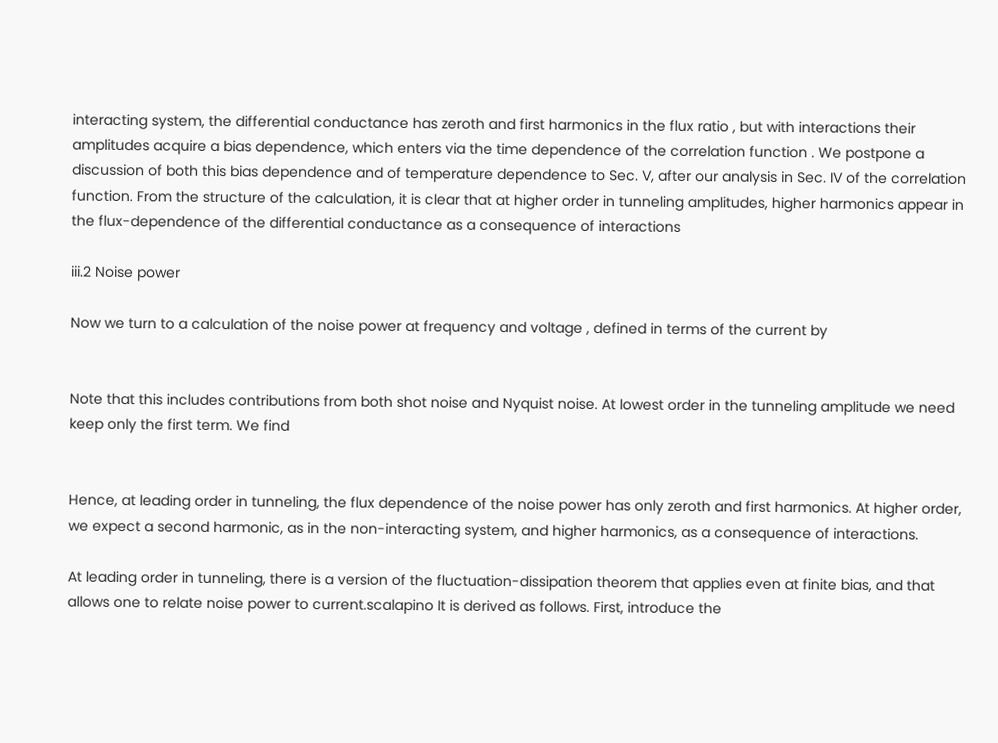interacting system, the differential conductance has zeroth and first harmonics in the flux ratio , but with interactions their amplitudes acquire a bias dependence, which enters via the time dependence of the correlation function . We postpone a discussion of both this bias dependence and of temperature dependence to Sec. V, after our analysis in Sec. IV of the correlation function. From the structure of the calculation, it is clear that at higher order in tunneling amplitudes, higher harmonics appear in the flux-dependence of the differential conductance as a consequence of interactions

iii.2 Noise power

Now we turn to a calculation of the noise power at frequency and voltage , defined in terms of the current by


Note that this includes contributions from both shot noise and Nyquist noise. At lowest order in the tunneling amplitude we need keep only the first term. We find


Hence, at leading order in tunneling, the flux dependence of the noise power has only zeroth and first harmonics. At higher order, we expect a second harmonic, as in the non-interacting system, and higher harmonics, as a consequence of interactions.

At leading order in tunneling, there is a version of the fluctuation-dissipation theorem that applies even at finite bias, and that allows one to relate noise power to current.scalapino It is derived as follows. First, introduce the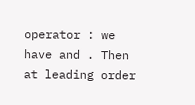operator : we have and . Then at leading order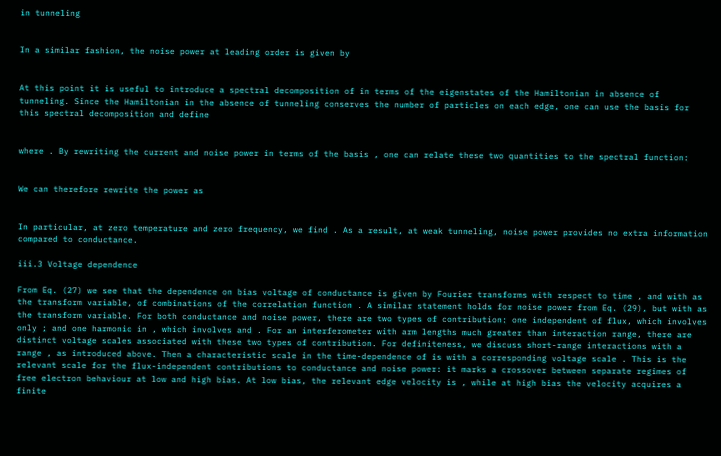in tunneling


In a similar fashion, the noise power at leading order is given by


At this point it is useful to introduce a spectral decomposition of in terms of the eigenstates of the Hamiltonian in absence of tunneling. Since the Hamiltonian in the absence of tunneling conserves the number of particles on each edge, one can use the basis for this spectral decomposition and define


where . By rewriting the current and noise power in terms of the basis , one can relate these two quantities to the spectral function:


We can therefore rewrite the power as


In particular, at zero temperature and zero frequency, we find . As a result, at weak tunneling, noise power provides no extra information compared to conductance.

iii.3 Voltage dependence

From Eq. (27) we see that the dependence on bias voltage of conductance is given by Fourier transforms with respect to time , and with as the transform variable, of combinations of the correlation function . A similar statement holds for noise power from Eq. (29), but with as the transform variable. For both conductance and noise power, there are two types of contribution: one independent of flux, which involves only ; and one harmonic in , which involves and . For an interferometer with arm lengths much greater than interaction range, there are distinct voltage scales associated with these two types of contribution. For definiteness, we discuss short-range interactions with a range , as introduced above. Then a characteristic scale in the time-dependence of is with a corresponding voltage scale . This is the relevant scale for the flux-independent contributions to conductance and noise power: it marks a crossover between separate regimes of free electron behaviour at low and high bias. At low bias, the relevant edge velocity is , while at high bias the velocity acquires a finite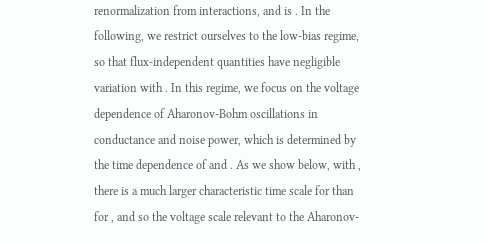renormalization from interactions, and is . In the following, we restrict ourselves to the low-bias regime, so that flux-independent quantities have negligible variation with . In this regime, we focus on the voltage dependence of Aharonov-Bohm oscillations in conductance and noise power, which is determined by the time dependence of and . As we show below, with , there is a much larger characteristic time scale for than for , and so the voltage scale relevant to the Aharonov-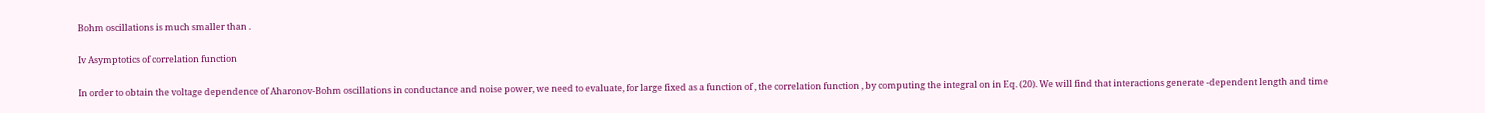Bohm oscillations is much smaller than .

Iv Asymptotics of correlation function

In order to obtain the voltage dependence of Aharonov-Bohm oscillations in conductance and noise power, we need to evaluate, for large fixed as a function of , the correlation function , by computing the integral on in Eq. (20). We will find that interactions generate -dependent length and time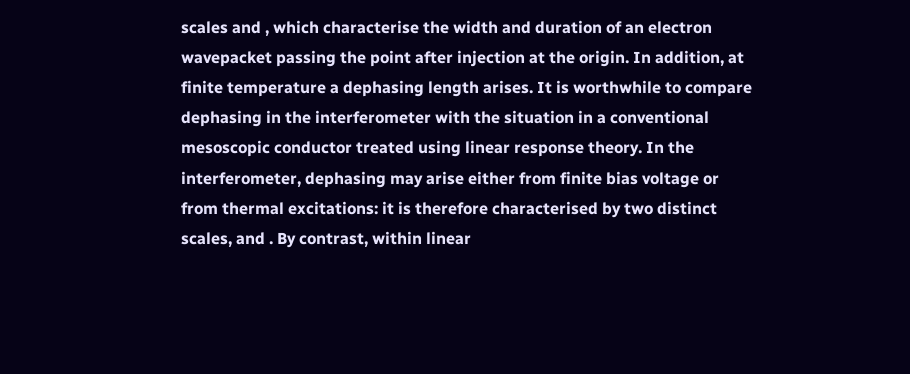scales and , which characterise the width and duration of an electron wavepacket passing the point after injection at the origin. In addition, at finite temperature a dephasing length arises. It is worthwhile to compare dephasing in the interferometer with the situation in a conventional mesoscopic conductor treated using linear response theory. In the interferometer, dephasing may arise either from finite bias voltage or from thermal excitations: it is therefore characterised by two distinct scales, and . By contrast, within linear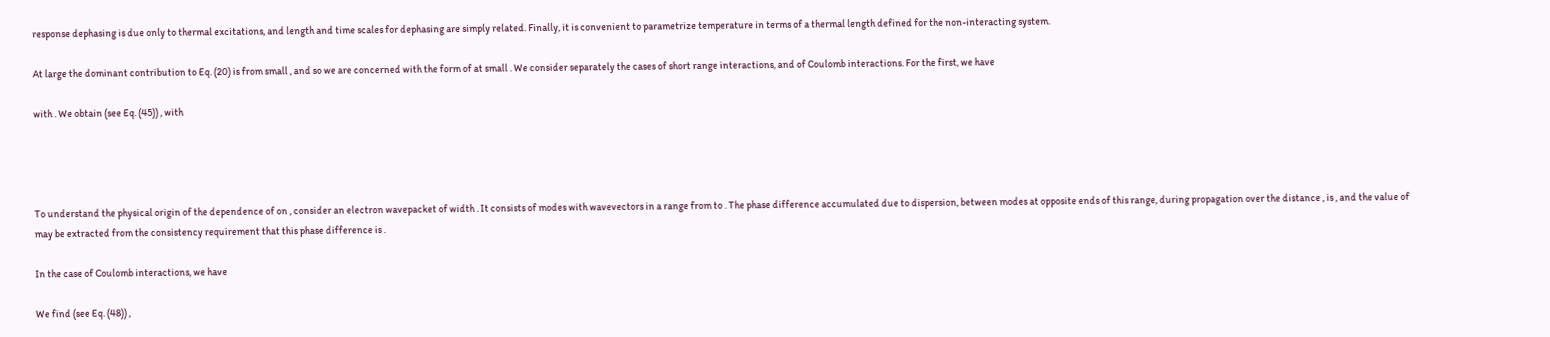response dephasing is due only to thermal excitations, and length and time scales for dephasing are simply related. Finally, it is convenient to parametrize temperature in terms of a thermal length defined for the non-interacting system.

At large the dominant contribution to Eq. (20) is from small , and so we are concerned with the form of at small . We consider separately the cases of short range interactions, and of Coulomb interactions. For the first, we have

with . We obtain (see Eq. (45)) , with




To understand the physical origin of the dependence of on , consider an electron wavepacket of width . It consists of modes with wavevectors in a range from to . The phase difference accumulated due to dispersion, between modes at opposite ends of this range, during propagation over the distance , is , and the value of may be extracted from the consistency requirement that this phase difference is .

In the case of Coulomb interactions, we have

We find (see Eq. (48)) ,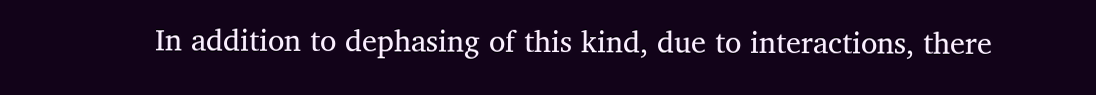In addition to dephasing of this kind, due to interactions, there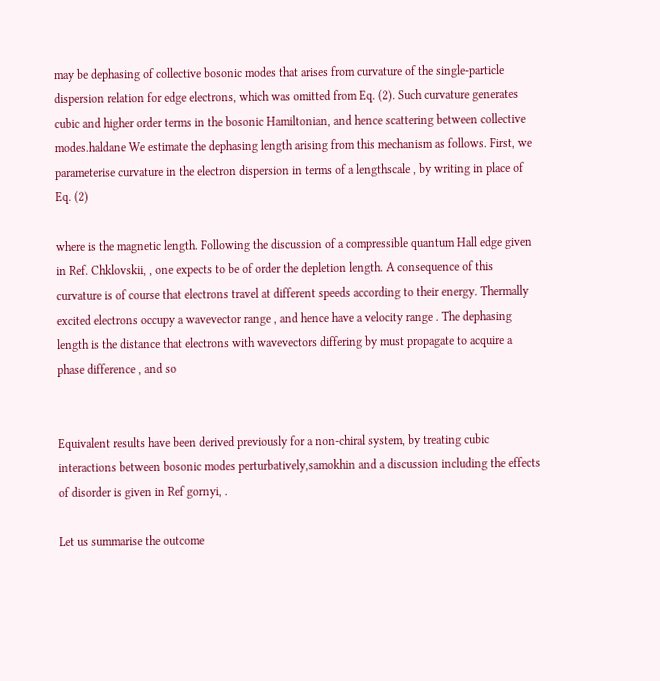may be dephasing of collective bosonic modes that arises from curvature of the single-particle dispersion relation for edge electrons, which was omitted from Eq. (2). Such curvature generates cubic and higher order terms in the bosonic Hamiltonian, and hence scattering between collective modes.haldane We estimate the dephasing length arising from this mechanism as follows. First, we parameterise curvature in the electron dispersion in terms of a lengthscale , by writing in place of Eq. (2)

where is the magnetic length. Following the discussion of a compressible quantum Hall edge given in Ref. Chklovskii, , one expects to be of order the depletion length. A consequence of this curvature is of course that electrons travel at different speeds according to their energy. Thermally excited electrons occupy a wavevector range , and hence have a velocity range . The dephasing length is the distance that electrons with wavevectors differing by must propagate to acquire a phase difference , and so


Equivalent results have been derived previously for a non-chiral system, by treating cubic interactions between bosonic modes perturbatively,samokhin and a discussion including the effects of disorder is given in Ref gornyi, .

Let us summarise the outcome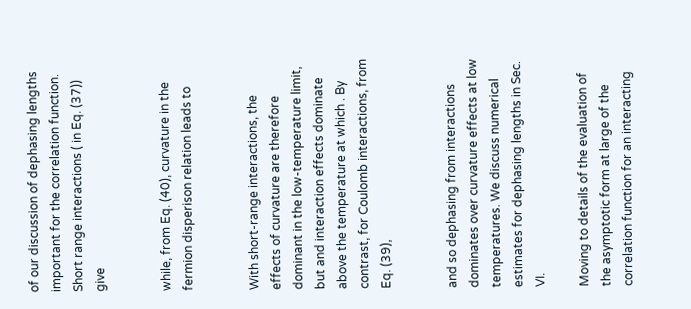of our discussion of dephasing lengths important for the correlation function. Short range interactions ( in Eq. (37)) give


while, from Eq. (40), curvature in the fermion disperison relation leads to


With short-range interactions, the effects of curvature are therefore dominant in the low-temperature limit, but and interaction effects dominate above the temperature at which . By contrast, for Coulomb interactions, from Eq. (39),


and so dephasing from interactions dominates over curvature effects at low temperatures. We discuss numerical estimates for dephasing lengths in Sec. VI.

Moving to details of the evaluation of the asymptotic form at large of the correlation function for an interacting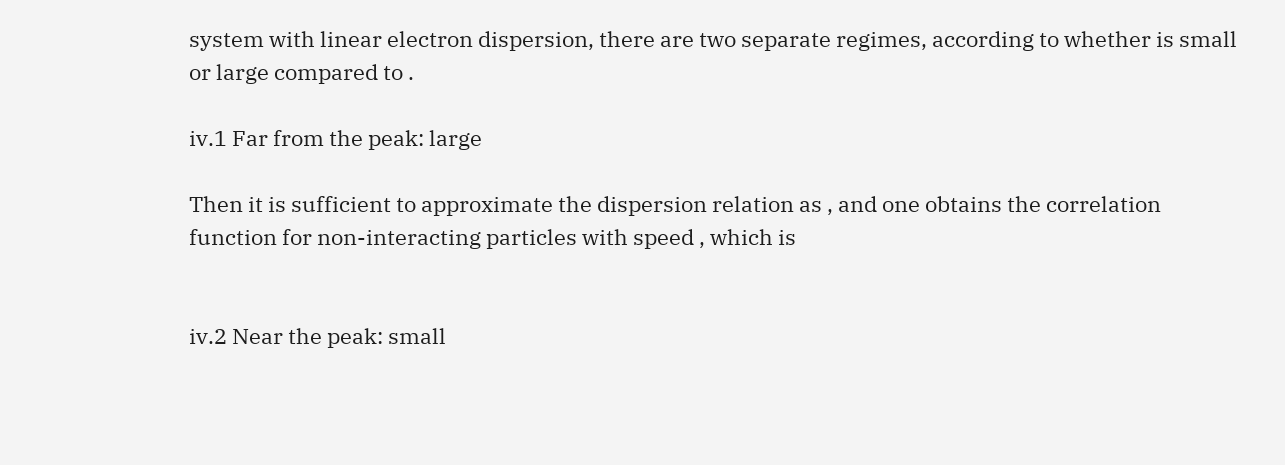system with linear electron dispersion, there are two separate regimes, according to whether is small or large compared to .

iv.1 Far from the peak: large

Then it is sufficient to approximate the dispersion relation as , and one obtains the correlation function for non-interacting particles with speed , which is


iv.2 Near the peak: small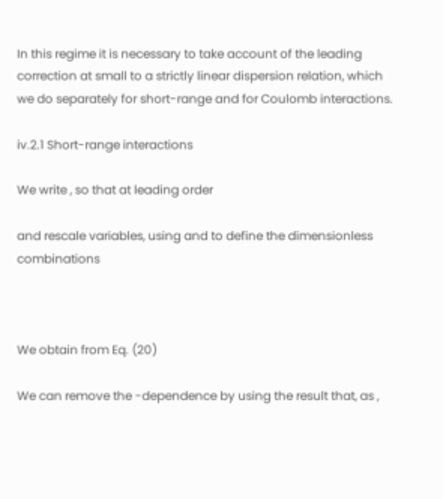In this regime it is necessary to take account of the leading correction at small to a strictly linear dispersion relation, which we do separately for short-range and for Coulomb interactions.

iv.2.1 Short-range interactions

We write , so that at leading order

and rescale variables, using and to define the dimensionless combinations



We obtain from Eq. (20)

We can remove the -dependence by using the result that, as ,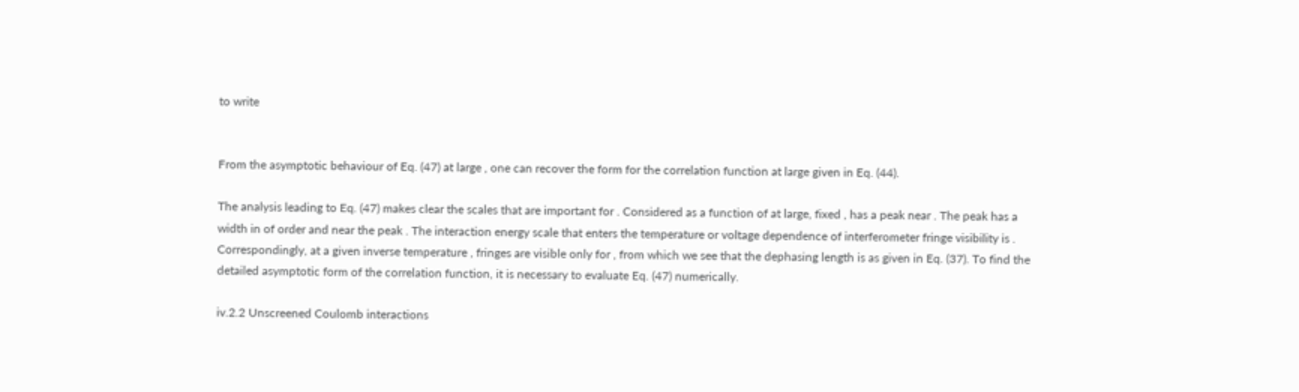to write


From the asymptotic behaviour of Eq. (47) at large , one can recover the form for the correlation function at large given in Eq. (44).

The analysis leading to Eq. (47) makes clear the scales that are important for . Considered as a function of at large, fixed , has a peak near . The peak has a width in of order and near the peak . The interaction energy scale that enters the temperature or voltage dependence of interferometer fringe visibility is . Correspondingly, at a given inverse temperature , fringes are visible only for , from which we see that the dephasing length is as given in Eq. (37). To find the detailed asymptotic form of the correlation function, it is necessary to evaluate Eq. (47) numerically.

iv.2.2 Unscreened Coulomb interactions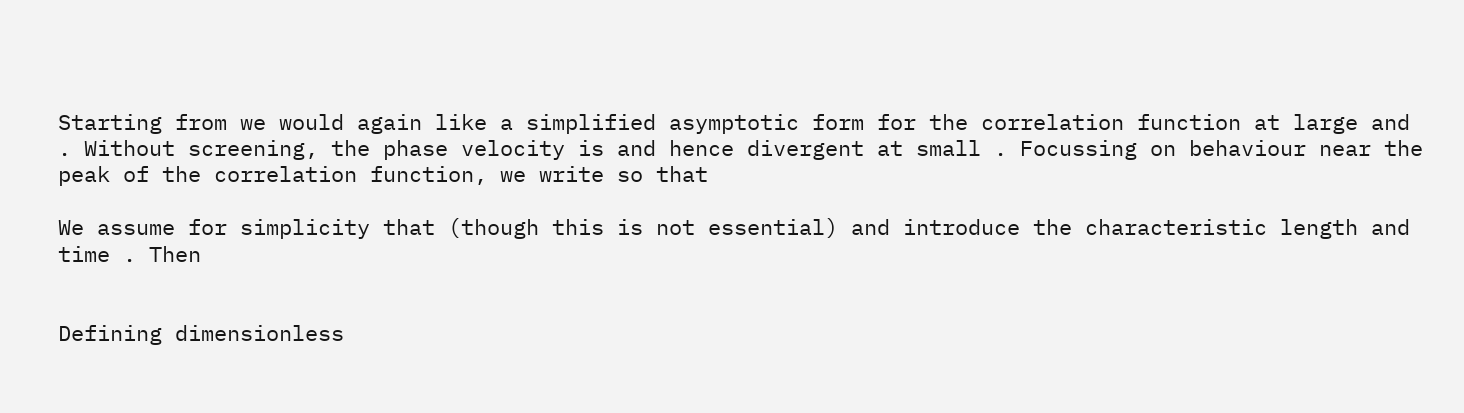Starting from we would again like a simplified asymptotic form for the correlation function at large and . Without screening, the phase velocity is and hence divergent at small . Focussing on behaviour near the peak of the correlation function, we write so that

We assume for simplicity that (though this is not essential) and introduce the characteristic length and time . Then


Defining dimensionless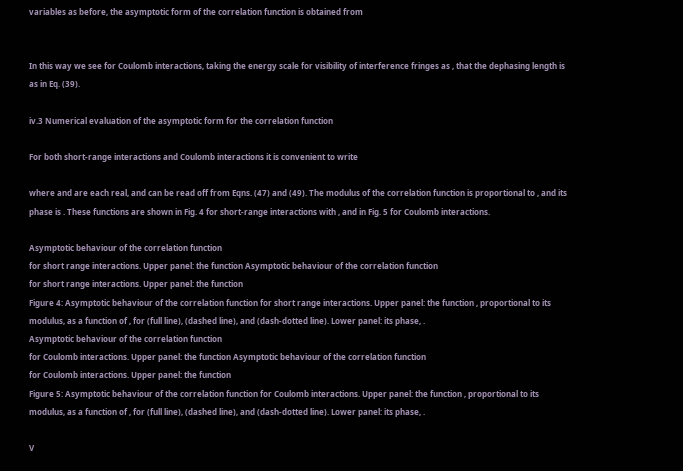variables as before, the asymptotic form of the correlation function is obtained from


In this way we see for Coulomb interactions, taking the energy scale for visibility of interference fringes as , that the dephasing length is as in Eq. (39).

iv.3 Numerical evaluation of the asymptotic form for the correlation function

For both short-range interactions and Coulomb interactions it is convenient to write

where and are each real, and can be read off from Eqns. (47) and (49). The modulus of the correlation function is proportional to , and its phase is . These functions are shown in Fig. 4 for short-range interactions with , and in Fig. 5 for Coulomb interactions.

Asymptotic behaviour of the correlation function
for short range interactions. Upper panel: the function Asymptotic behaviour of the correlation function
for short range interactions. Upper panel: the function
Figure 4: Asymptotic behaviour of the correlation function for short range interactions. Upper panel: the function , proportional to its modulus, as a function of , for (full line), (dashed line), and (dash-dotted line). Lower panel: its phase, .
Asymptotic behaviour of the correlation function
for Coulomb interactions. Upper panel: the function Asymptotic behaviour of the correlation function
for Coulomb interactions. Upper panel: the function
Figure 5: Asymptotic behaviour of the correlation function for Coulomb interactions. Upper panel: the function , proportional to its modulus, as a function of , for (full line), (dashed line), and (dash-dotted line). Lower panel: its phase, .

V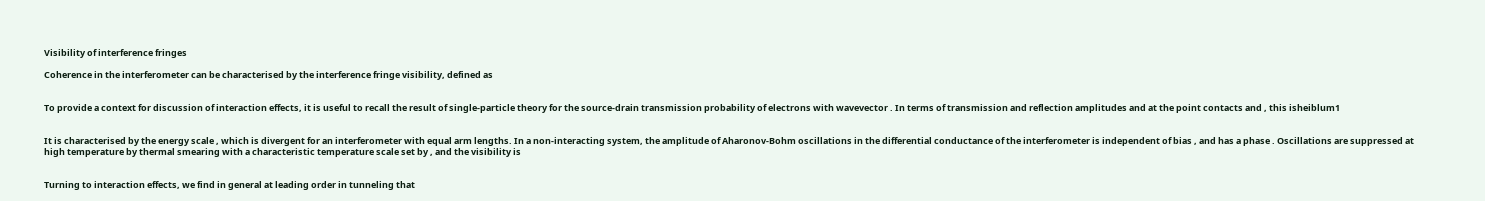Visibility of interference fringes

Coherence in the interferometer can be characterised by the interference fringe visibility, defined as


To provide a context for discussion of interaction effects, it is useful to recall the result of single-particle theory for the source-drain transmission probability of electrons with wavevector . In terms of transmission and reflection amplitudes and at the point contacts and , this isheiblum1


It is characterised by the energy scale , which is divergent for an interferometer with equal arm lengths. In a non-interacting system, the amplitude of Aharonov-Bohm oscillations in the differential conductance of the interferometer is independent of bias , and has a phase . Oscillations are suppressed at high temperature by thermal smearing with a characteristic temperature scale set by , and the visibility is


Turning to interaction effects, we find in general at leading order in tunneling that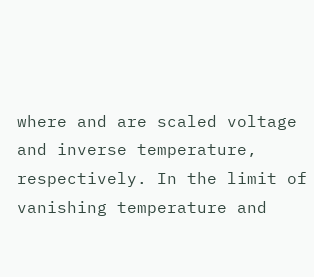where and are scaled voltage and inverse temperature, respectively. In the limit of vanishing temperature and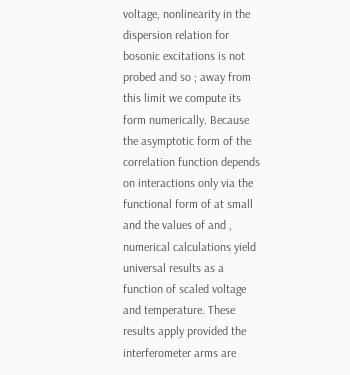voltage, nonlinearity in the dispersion relation for bosonic excitations is not probed and so ; away from this limit we compute its form numerically. Because the asymptotic form of the correlation function depends on interactions only via the functional form of at small and the values of and , numerical calculations yield universal results as a function of scaled voltage and temperature. These results apply provided the interferometer arms are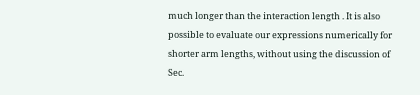much longer than the interaction length . It is also possible to evaluate our expressions numerically for shorter arm lengths, without using the discussion of Sec.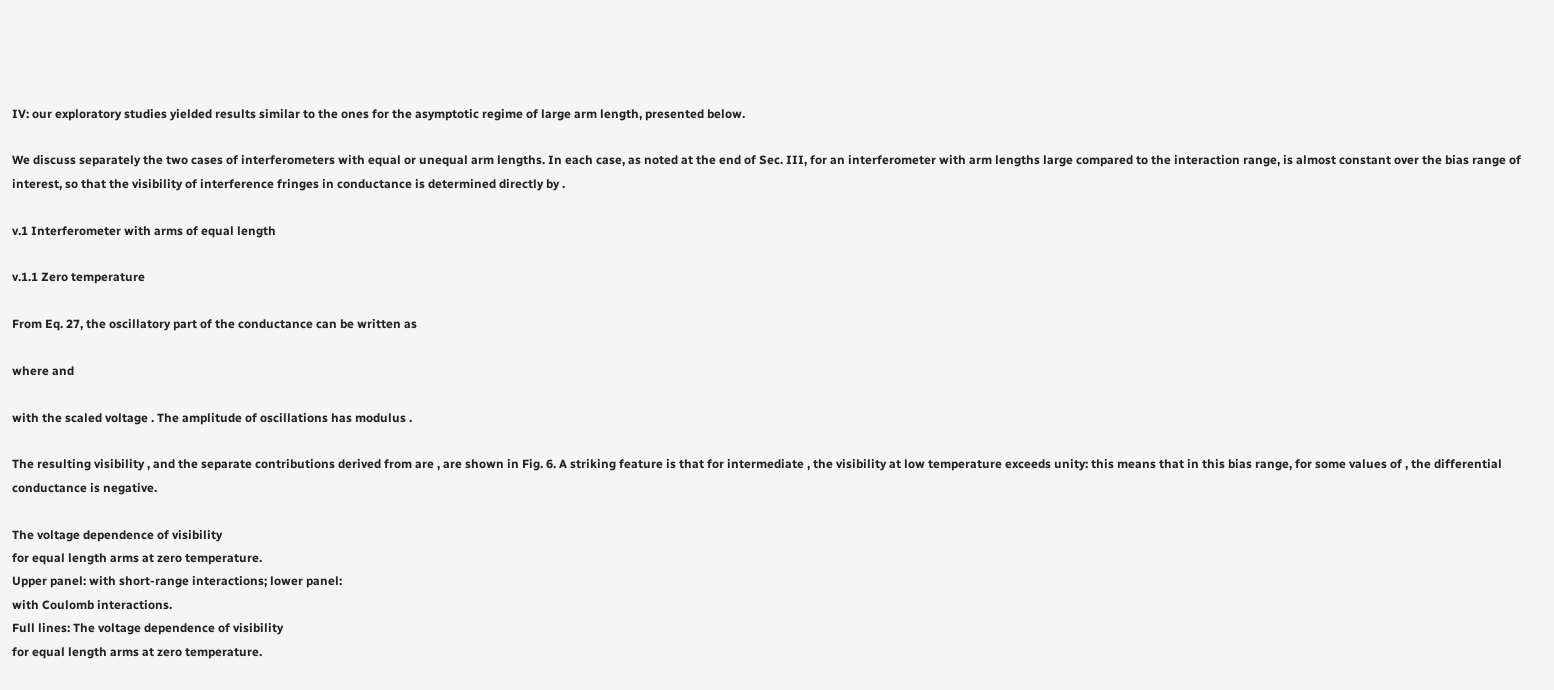IV: our exploratory studies yielded results similar to the ones for the asymptotic regime of large arm length, presented below.

We discuss separately the two cases of interferometers with equal or unequal arm lengths. In each case, as noted at the end of Sec. III, for an interferometer with arm lengths large compared to the interaction range, is almost constant over the bias range of interest, so that the visibility of interference fringes in conductance is determined directly by .

v.1 Interferometer with arms of equal length

v.1.1 Zero temperature

From Eq. 27, the oscillatory part of the conductance can be written as

where and

with the scaled voltage . The amplitude of oscillations has modulus .

The resulting visibility , and the separate contributions derived from are , are shown in Fig. 6. A striking feature is that for intermediate , the visibility at low temperature exceeds unity: this means that in this bias range, for some values of , the differential conductance is negative.

The voltage dependence of visibility
for equal length arms at zero temperature.
Upper panel: with short-range interactions; lower panel:
with Coulomb interactions.
Full lines: The voltage dependence of visibility
for equal length arms at zero temperature.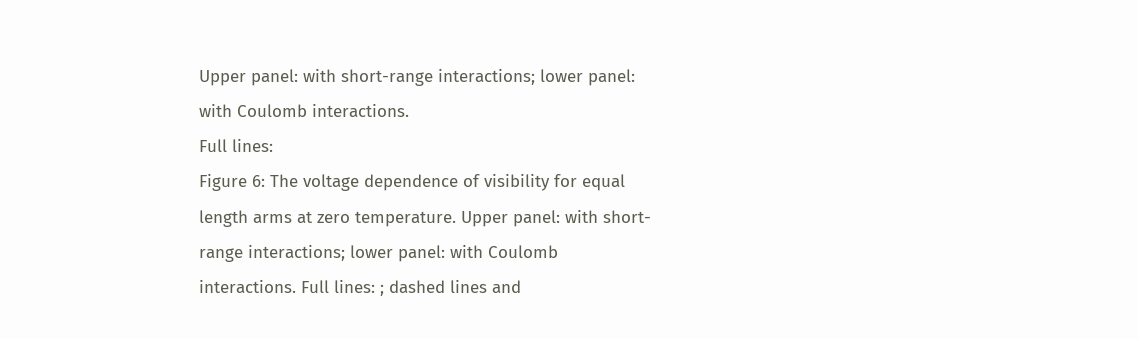Upper panel: with short-range interactions; lower panel:
with Coulomb interactions.
Full lines:
Figure 6: The voltage dependence of visibility for equal length arms at zero temperature. Upper panel: with short-range interactions; lower panel: with Coulomb interactions. Full lines: ; dashed lines and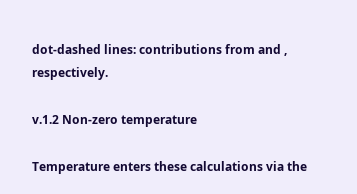dot-dashed lines: contributions from and , respectively.

v.1.2 Non-zero temperature

Temperature enters these calculations via the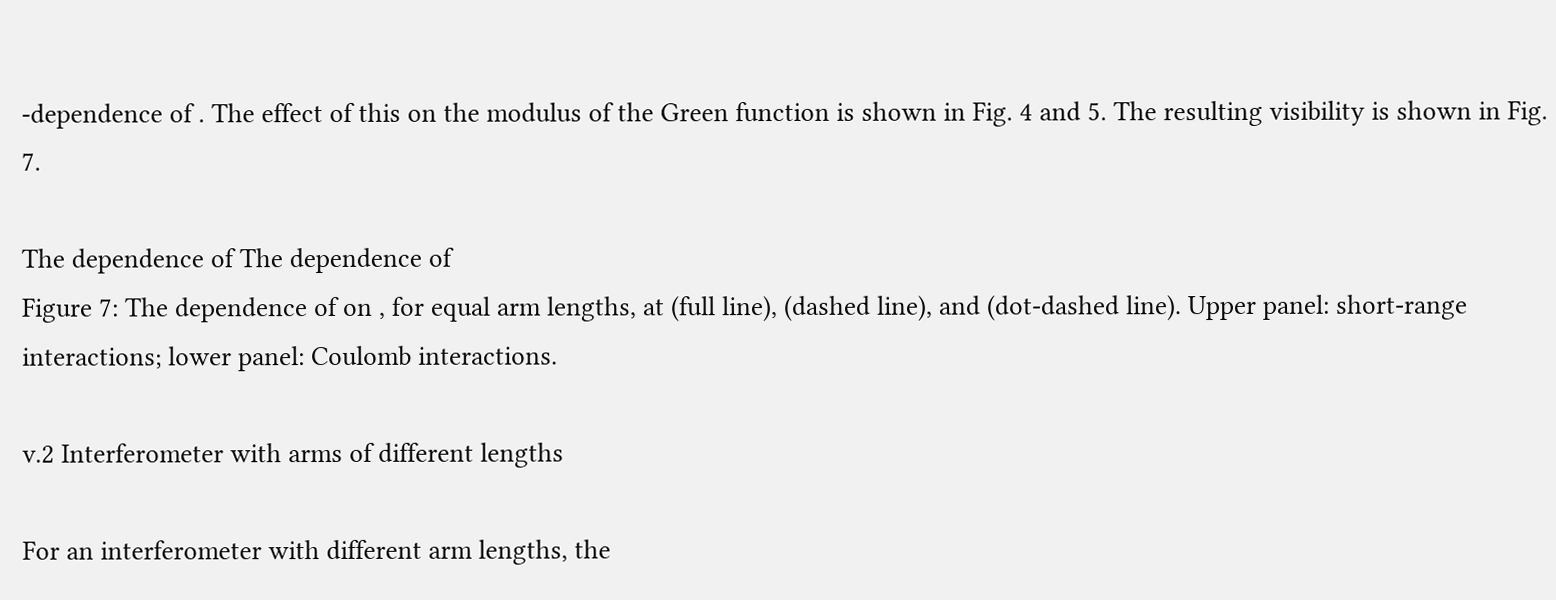-dependence of . The effect of this on the modulus of the Green function is shown in Fig. 4 and 5. The resulting visibility is shown in Fig. 7.

The dependence of The dependence of
Figure 7: The dependence of on , for equal arm lengths, at (full line), (dashed line), and (dot-dashed line). Upper panel: short-range interactions; lower panel: Coulomb interactions.

v.2 Interferometer with arms of different lengths

For an interferometer with different arm lengths, the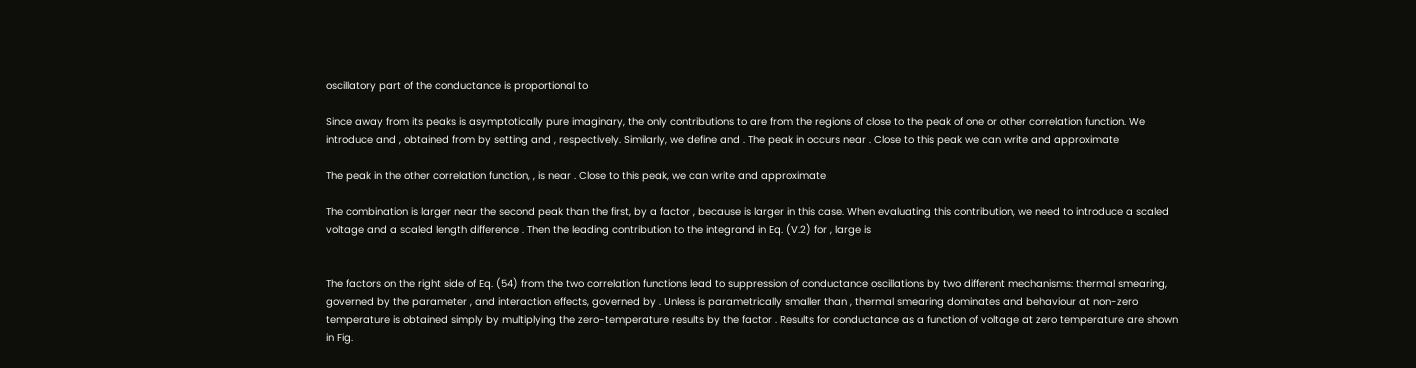oscillatory part of the conductance is proportional to

Since away from its peaks is asymptotically pure imaginary, the only contributions to are from the regions of close to the peak of one or other correlation function. We introduce and , obtained from by setting and , respectively. Similarly, we define and . The peak in occurs near . Close to this peak we can write and approximate

The peak in the other correlation function, , is near . Close to this peak, we can write and approximate

The combination is larger near the second peak than the first, by a factor , because is larger in this case. When evaluating this contribution, we need to introduce a scaled voltage and a scaled length difference . Then the leading contribution to the integrand in Eq. (V.2) for , large is


The factors on the right side of Eq. (54) from the two correlation functions lead to suppression of conductance oscillations by two different mechanisms: thermal smearing, governed by the parameter , and interaction effects, governed by . Unless is parametrically smaller than , thermal smearing dominates and behaviour at non-zero temperature is obtained simply by multiplying the zero-temperature results by the factor . Results for conductance as a function of voltage at zero temperature are shown in Fig.